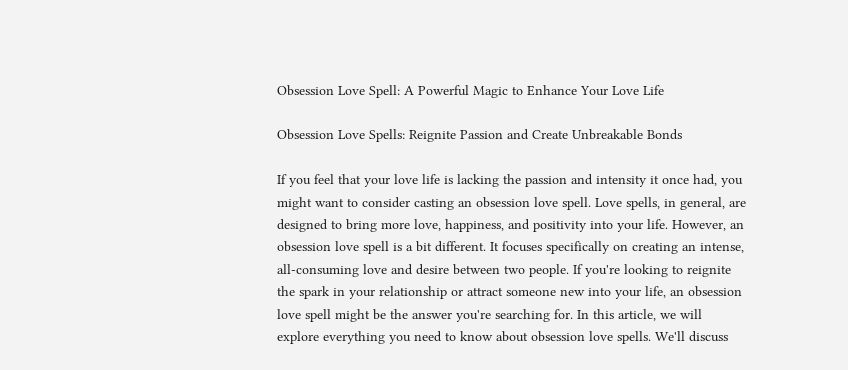Obsession Love Spell: A Powerful Magic to Enhance Your Love Life

Obsession Love Spells: Reignite Passion and Create Unbreakable Bonds

If you feel that your love life is lacking the passion and intensity it once had, you might want to consider casting an obsession love spell. Love spells, in general, are designed to bring more love, happiness, and positivity into your life. However, an obsession love spell is a bit different. It focuses specifically on creating an intense, all-consuming love and desire between two people. If you're looking to reignite the spark in your relationship or attract someone new into your life, an obsession love spell might be the answer you're searching for. In this article, we will explore everything you need to know about obsession love spells. We'll discuss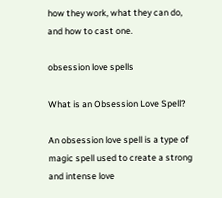how they work, what they can do, and how to cast one.

obsession love spells

What is an Obsession Love Spell?

An obsession love spell is a type of magic spell used to create a strong and intense love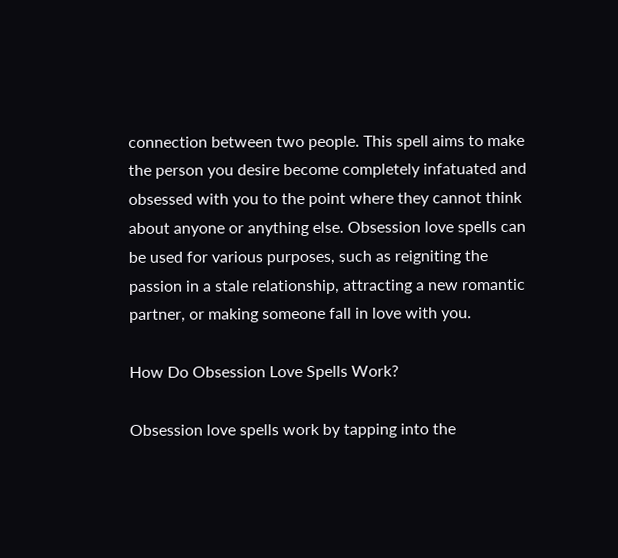connection between two people. This spell aims to make the person you desire become completely infatuated and obsessed with you to the point where they cannot think about anyone or anything else. Obsession love spells can be used for various purposes, such as reigniting the passion in a stale relationship, attracting a new romantic partner, or making someone fall in love with you.

How Do Obsession Love Spells Work?

Obsession love spells work by tapping into the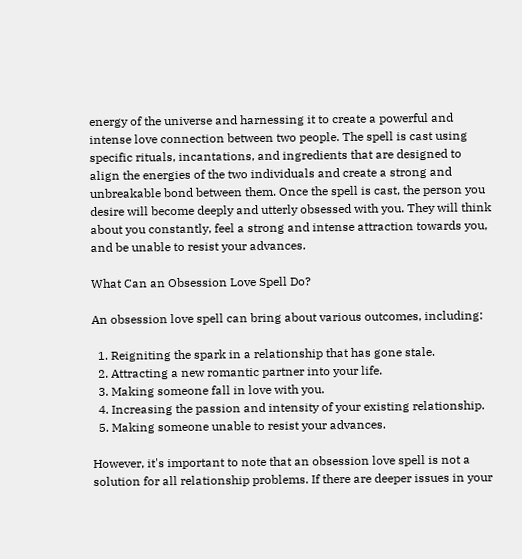energy of the universe and harnessing it to create a powerful and intense love connection between two people. The spell is cast using specific rituals, incantations, and ingredients that are designed to align the energies of the two individuals and create a strong and unbreakable bond between them. Once the spell is cast, the person you desire will become deeply and utterly obsessed with you. They will think about you constantly, feel a strong and intense attraction towards you, and be unable to resist your advances.

What Can an Obsession Love Spell Do?

An obsession love spell can bring about various outcomes, including:

  1. Reigniting the spark in a relationship that has gone stale.
  2. Attracting a new romantic partner into your life.
  3. Making someone fall in love with you.
  4. Increasing the passion and intensity of your existing relationship.
  5. Making someone unable to resist your advances.

However, it's important to note that an obsession love spell is not a solution for all relationship problems. If there are deeper issues in your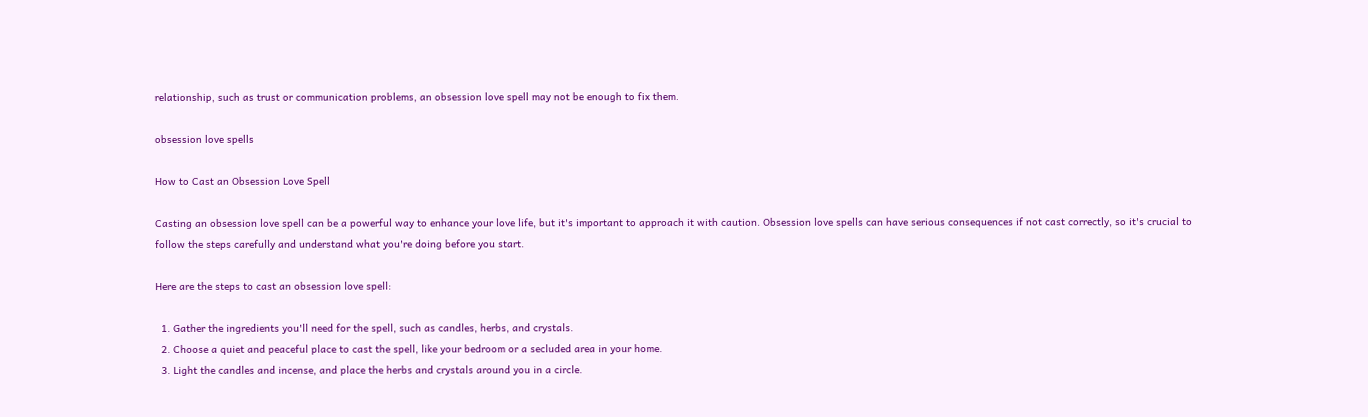relationship, such as trust or communication problems, an obsession love spell may not be enough to fix them.

obsession love spells

How to Cast an Obsession Love Spell

Casting an obsession love spell can be a powerful way to enhance your love life, but it's important to approach it with caution. Obsession love spells can have serious consequences if not cast correctly, so it's crucial to follow the steps carefully and understand what you're doing before you start.

Here are the steps to cast an obsession love spell:

  1. Gather the ingredients you'll need for the spell, such as candles, herbs, and crystals.
  2. Choose a quiet and peaceful place to cast the spell, like your bedroom or a secluded area in your home.
  3. Light the candles and incense, and place the herbs and crystals around you in a circle.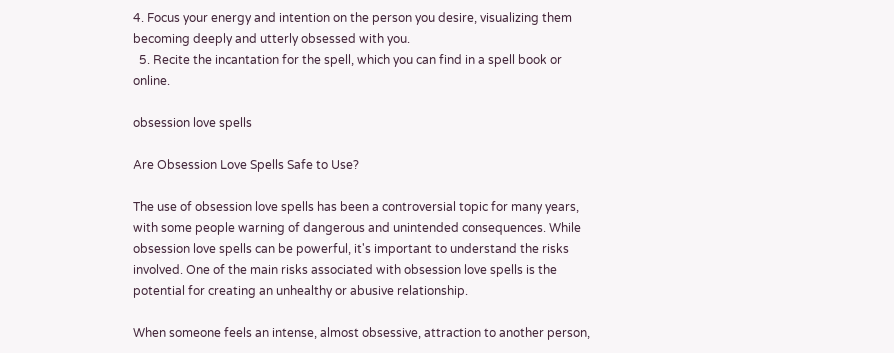4. Focus your energy and intention on the person you desire, visualizing them becoming deeply and utterly obsessed with you.
  5. Recite the incantation for the spell, which you can find in a spell book or online.

obsession love spells

Are Obsession Love Spells Safe to Use?

The use of obsession love spells has been a controversial topic for many years, with some people warning of dangerous and unintended consequences. While obsession love spells can be powerful, it's important to understand the risks involved. One of the main risks associated with obsession love spells is the potential for creating an unhealthy or abusive relationship.

When someone feels an intense, almost obsessive, attraction to another person,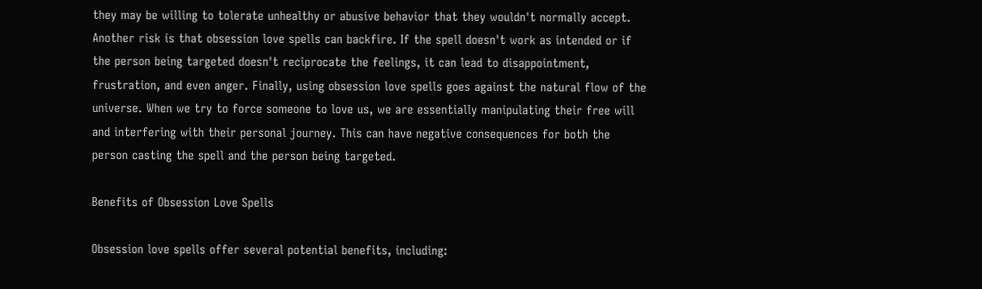they may be willing to tolerate unhealthy or abusive behavior that they wouldn't normally accept. Another risk is that obsession love spells can backfire. If the spell doesn't work as intended or if the person being targeted doesn't reciprocate the feelings, it can lead to disappointment, frustration, and even anger. Finally, using obsession love spells goes against the natural flow of the universe. When we try to force someone to love us, we are essentially manipulating their free will and interfering with their personal journey. This can have negative consequences for both the person casting the spell and the person being targeted.

Benefits of Obsession Love Spells

Obsession love spells offer several potential benefits, including: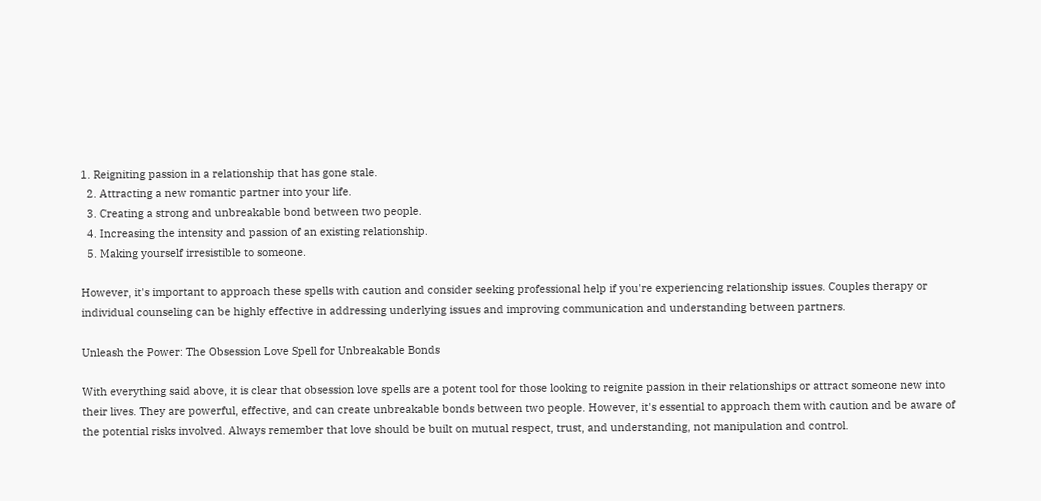1. Reigniting passion in a relationship that has gone stale.
  2. Attracting a new romantic partner into your life.
  3. Creating a strong and unbreakable bond between two people.
  4. Increasing the intensity and passion of an existing relationship.
  5. Making yourself irresistible to someone.

However, it's important to approach these spells with caution and consider seeking professional help if you're experiencing relationship issues. Couples therapy or individual counseling can be highly effective in addressing underlying issues and improving communication and understanding between partners.

Unleash the Power: The Obsession Love Spell for Unbreakable Bonds

With everything said above, it is clear that obsession love spells are a potent tool for those looking to reignite passion in their relationships or attract someone new into their lives. They are powerful, effective, and can create unbreakable bonds between two people. However, it's essential to approach them with caution and be aware of the potential risks involved. Always remember that love should be built on mutual respect, trust, and understanding, not manipulation and control.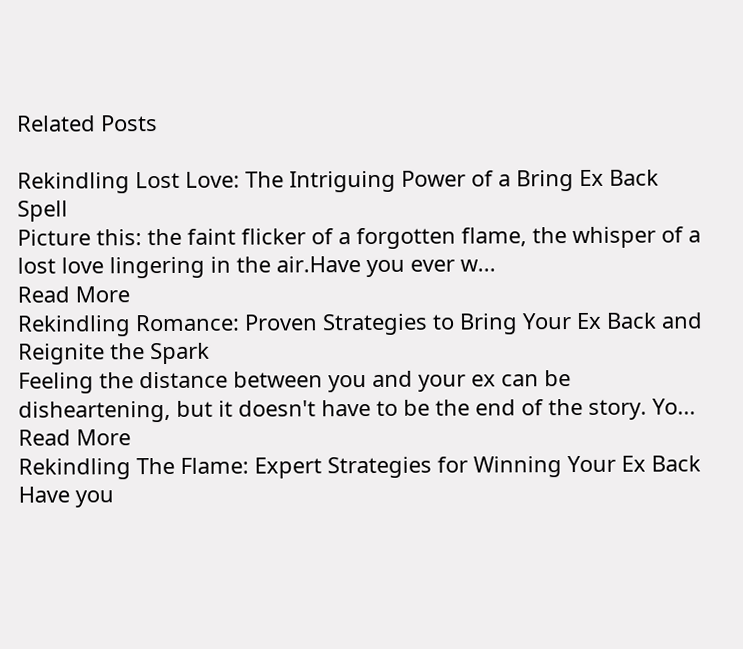Related Posts

Rekindling Lost Love: The Intriguing Power of a Bring Ex Back Spell
Picture this: the faint flicker of a forgotten flame, the whisper of a lost love lingering in the air.Have you ever w...
Read More
Rekindling Romance: Proven Strategies to Bring Your Ex Back and Reignite the Spark
Feeling the distance between you and your ex can be disheartening, but it doesn't have to be the end of the story. Yo...
Read More
Rekindling The Flame: Expert Strategies for Winning Your Ex Back
Have you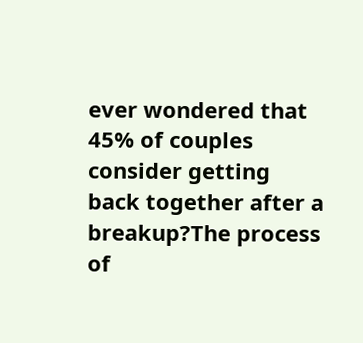ever wondered that 45% of couples consider getting back together after a breakup?The process of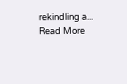rekindling a...
Read More